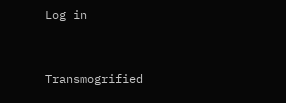Log in


Transmogrified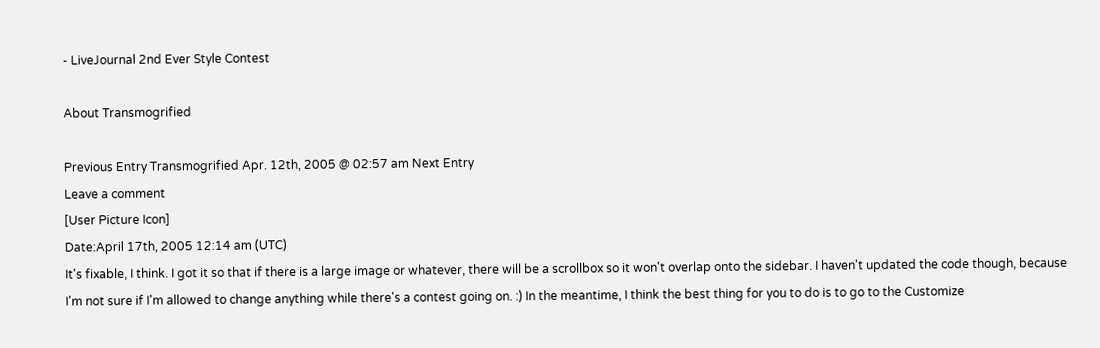- LiveJournal 2nd Ever Style Contest

About Transmogrified

Previous Entry Transmogrified Apr. 12th, 2005 @ 02:57 am Next Entry
Leave a comment
[User Picture Icon]
Date:April 17th, 2005 12:14 am (UTC)
It's fixable, I think. I got it so that if there is a large image or whatever, there will be a scrollbox so it won't overlap onto the sidebar. I haven't updated the code though, because I'm not sure if I'm allowed to change anything while there's a contest going on. :) In the meantime, I think the best thing for you to do is to go to the Customize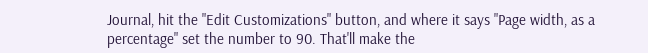Journal, hit the "Edit Customizations" button, and where it says "Page width, as a percentage" set the number to 90. That'll make the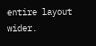entire layout wider.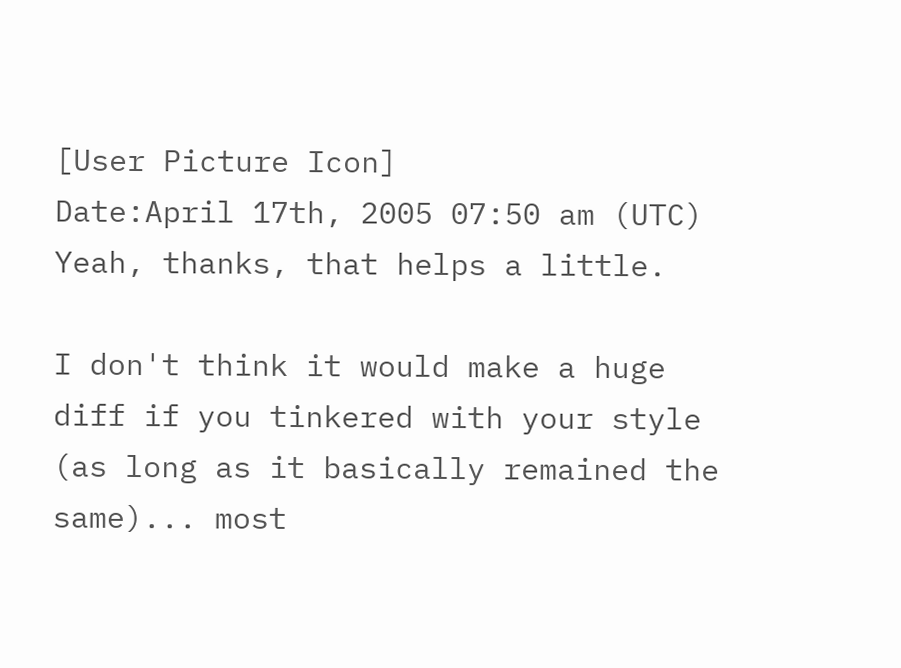[User Picture Icon]
Date:April 17th, 2005 07:50 am (UTC)
Yeah, thanks, that helps a little.

I don't think it would make a huge diff if you tinkered with your style (as long as it basically remained the same)... most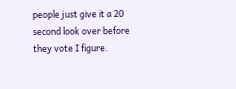people just give it a 20 second look over before they vote I figure.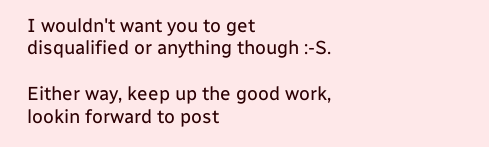I wouldn't want you to get disqualified or anything though :-S.

Either way, keep up the good work, lookin forward to post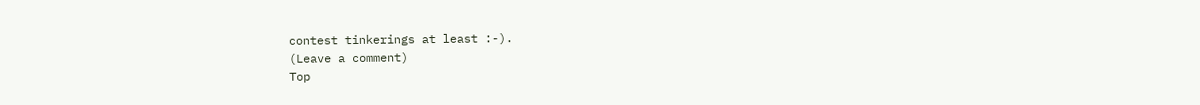contest tinkerings at least :-).
(Leave a comment)
Top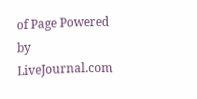of Page Powered by LiveJournal.com